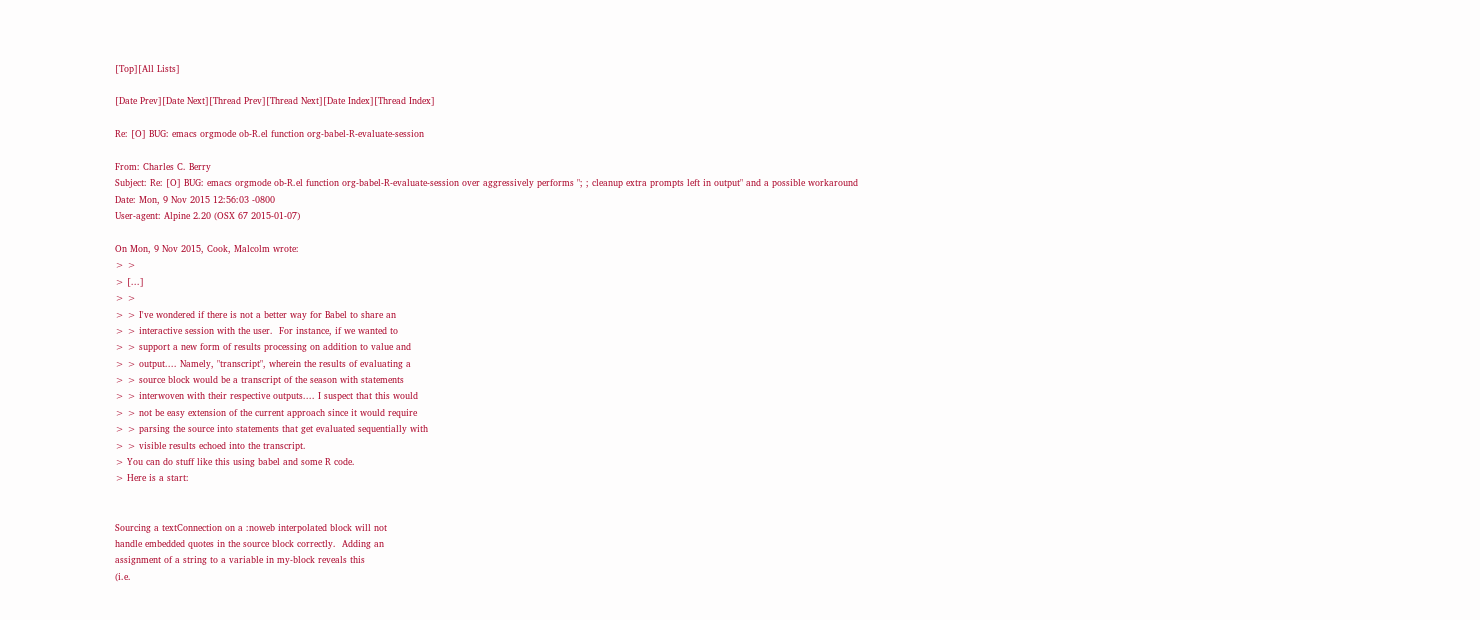[Top][All Lists]

[Date Prev][Date Next][Thread Prev][Thread Next][Date Index][Thread Index]

Re: [O] BUG: emacs orgmode ob-R.el function org-babel-R-evaluate-session

From: Charles C. Berry
Subject: Re: [O] BUG: emacs orgmode ob-R.el function org-babel-R-evaluate-session over aggressively performs "; ; cleanup extra prompts left in output" and a possible workaround
Date: Mon, 9 Nov 2015 12:56:03 -0800
User-agent: Alpine 2.20 (OSX 67 2015-01-07)

On Mon, 9 Nov 2015, Cook, Malcolm wrote:
> >
> [...]
> >
> > I've wondered if there is not a better way for Babel to share an
> > interactive session with the user.  For instance, if we wanted to
> > support a new form of results processing on addition to value and
> > output.... Namely, "transcript", wherein the results of evaluating a
> > source block would be a transcript of the season with statements
> > interwoven with their respective outputs.... I suspect that this would
> > not be easy extension of the current approach since it would require
> > parsing the source into statements that get evaluated sequentially with
> > visible results echoed into the transcript.
> You can do stuff like this using babel and some R code.
> Here is a start:


Sourcing a textConnection on a :noweb interpolated block will not
handle embedded quotes in the source block correctly.  Adding an
assignment of a string to a variable in my-block reveals this
(i.e.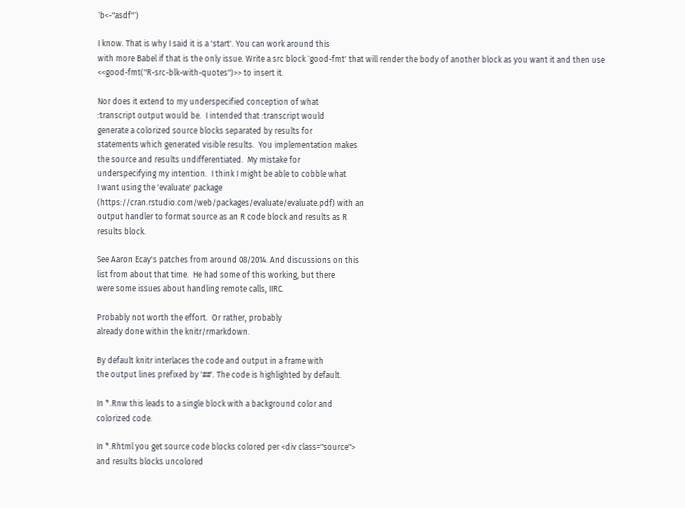`b<-"asdf"`)

I know. That is why I said it is a 'start'. You can work around this
with more Babel if that is the only issue. Write a src block `good-fmt' that will render the body of another block as you want it and then use
<<good-fmt("R-src-blk-with-quotes")>> to insert it.

Nor does it extend to my underspecified conception of what
:transcript output would be.  I intended that :transcript would
generate a colorized source blocks separated by results for
statements which generated visible results.  You implementation makes
the source and results undifferentiated.  My mistake for
underspecifying my intention.  I think I might be able to cobble what
I want using the 'evaluate' package
(https://cran.rstudio.com/web/packages/evaluate/evaluate.pdf) with an
output handler to format source as an R code block and results as R
results block.

See Aaron Ecay's patches from around 08/2014. And discussions on this
list from about that time.  He had some of this working, but there
were some issues about handling remote calls, IIRC.

Probably not worth the effort.  Or rather, probably
already done within the knitr/rmarkdown.

By default knitr interlaces the code and output in a frame with
the output lines prefixed by '##'. The code is highlighted by default.

In *.Rnw this leads to a single block with a background color and
colorized code.

In *.Rhtml you get source code blocks colored per <div class="source">
and results blocks uncolored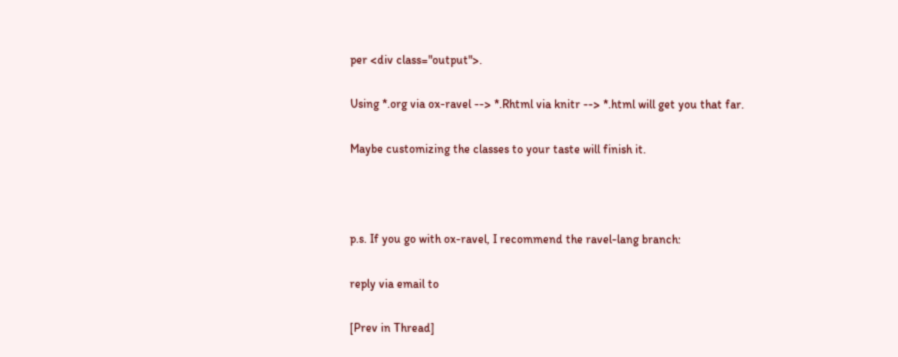per <div class="output">.

Using *.org via ox-ravel --> *.Rhtml via knitr --> *.html will get you that far.

Maybe customizing the classes to your taste will finish it.



p.s. If you go with ox-ravel, I recommend the ravel-lang branch:

reply via email to

[Prev in Thread]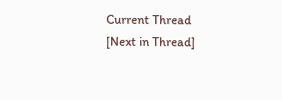Current Thread [Next in Thread]